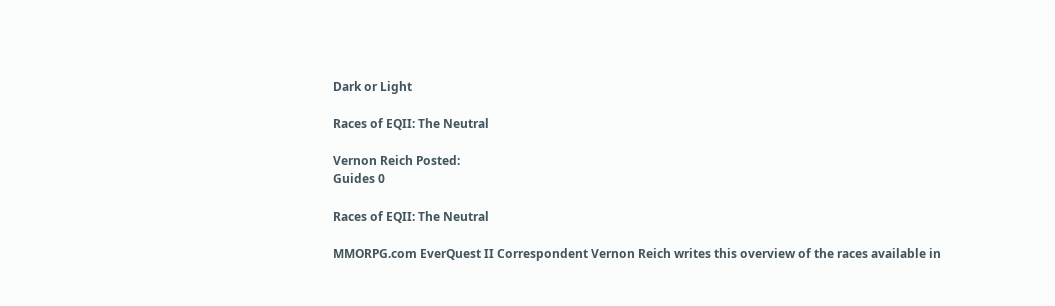Dark or Light

Races of EQII: The Neutral

Vernon Reich Posted:
Guides 0

Races of EQII: The Neutral

MMORPG.com EverQuest II Correspondent Vernon Reich writes this overview of the races available in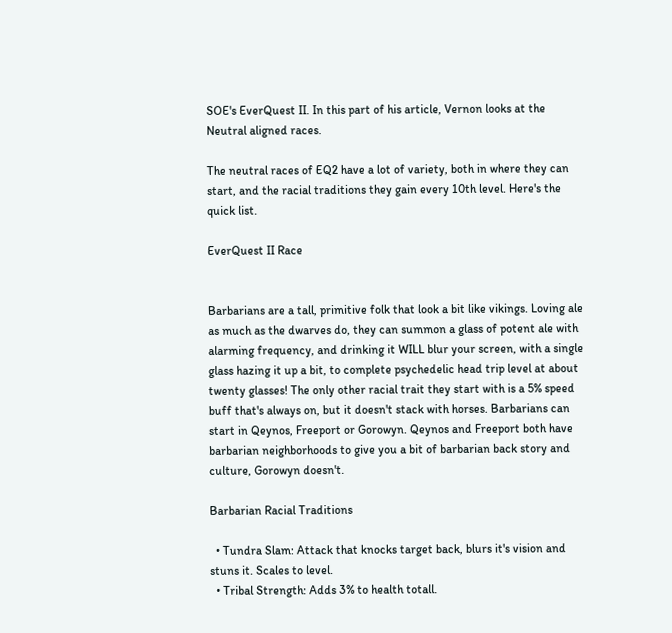SOE's EverQuest II. In this part of his article, Vernon looks at the Neutral aligned races.

The neutral races of EQ2 have a lot of variety, both in where they can start, and the racial traditions they gain every 10th level. Here's the quick list.

EverQuest II Race


Barbarians are a tall, primitive folk that look a bit like vikings. Loving ale as much as the dwarves do, they can summon a glass of potent ale with alarming frequency, and drinking it WILL blur your screen, with a single glass hazing it up a bit, to complete psychedelic head trip level at about twenty glasses! The only other racial trait they start with is a 5% speed buff that's always on, but it doesn't stack with horses. Barbarians can start in Qeynos, Freeport or Gorowyn. Qeynos and Freeport both have barbarian neighborhoods to give you a bit of barbarian back story and culture, Gorowyn doesn't.

Barbarian Racial Traditions

  • Tundra Slam: Attack that knocks target back, blurs it's vision and stuns it. Scales to level.
  • Tribal Strength: Adds 3% to health totall.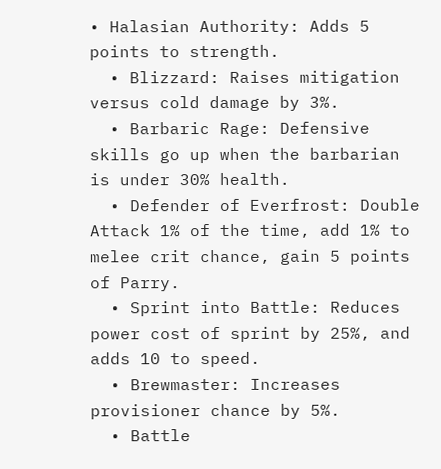• Halasian Authority: Adds 5 points to strength.
  • Blizzard: Raises mitigation versus cold damage by 3%.
  • Barbaric Rage: Defensive skills go up when the barbarian is under 30% health.
  • Defender of Everfrost: Double Attack 1% of the time, add 1% to melee crit chance, gain 5 points of Parry.
  • Sprint into Battle: Reduces power cost of sprint by 25%, and adds 10 to speed.
  • Brewmaster: Increases provisioner chance by 5%.
  • Battle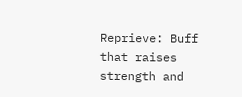Reprieve: Buff that raises strength and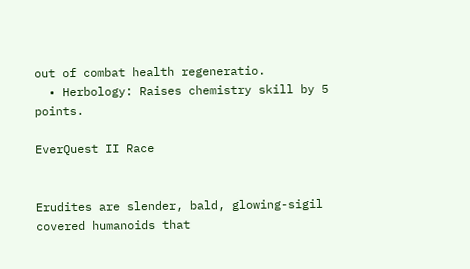out of combat health regeneratio.
  • Herbology: Raises chemistry skill by 5 points.

EverQuest II Race


Erudites are slender, bald, glowing-sigil covered humanoids that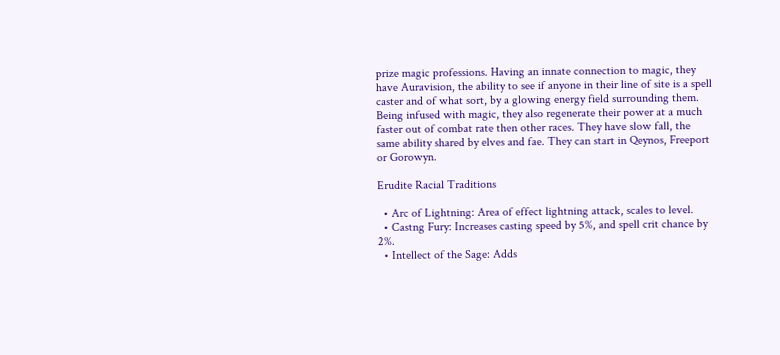prize magic professions. Having an innate connection to magic, they have Auravision, the ability to see if anyone in their line of site is a spell caster and of what sort, by a glowing energy field surrounding them. Being infused with magic, they also regenerate their power at a much faster out of combat rate then other races. They have slow fall, the same ability shared by elves and fae. They can start in Qeynos, Freeport or Gorowyn.

Erudite Racial Traditions

  • Arc of Lightning: Area of effect lightning attack, scales to level.
  • Castng Fury: Increases casting speed by 5%, and spell crit chance by 2%.
  • Intellect of the Sage: Adds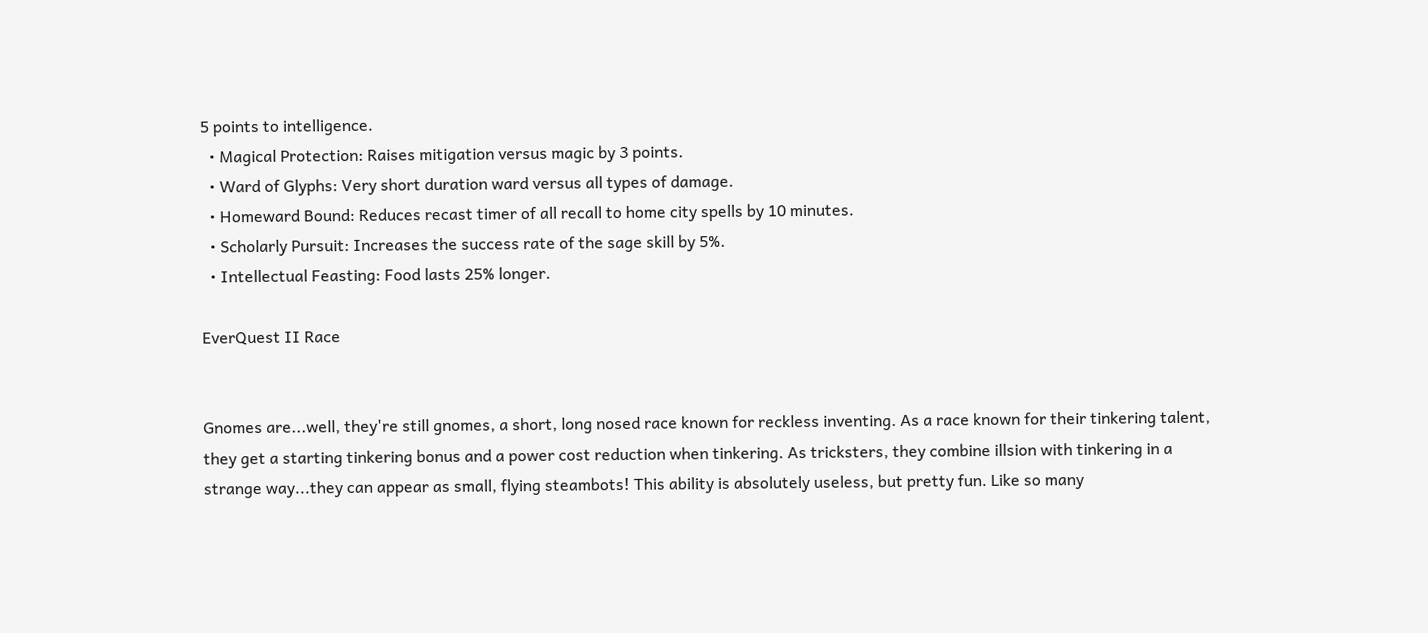5 points to intelligence.
  • Magical Protection: Raises mitigation versus magic by 3 points.
  • Ward of Glyphs: Very short duration ward versus all types of damage.
  • Homeward Bound: Reduces recast timer of all recall to home city spells by 10 minutes.
  • Scholarly Pursuit: Increases the success rate of the sage skill by 5%.
  • Intellectual Feasting: Food lasts 25% longer.

EverQuest II Race


Gnomes are...well, they're still gnomes, a short, long nosed race known for reckless inventing. As a race known for their tinkering talent, they get a starting tinkering bonus and a power cost reduction when tinkering. As tricksters, they combine illsion with tinkering in a strange way...they can appear as small, flying steambots! This ability is absolutely useless, but pretty fun. Like so many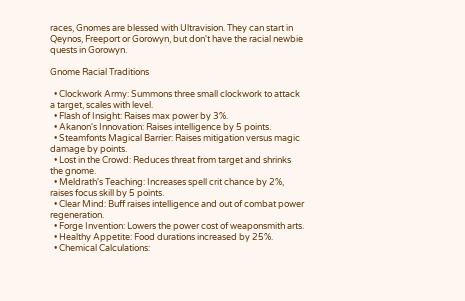races, Gnomes are blessed with Ultravision. They can start in Qeynos, Freeport or Gorowyn, but don't have the racial newbie quests in Gorowyn.

Gnome Racial Traditions

  • Clockwork Army: Summons three small clockwork to attack a target, scales with level.
  • Flash of Insight: Raises max power by 3%.
  • Akanon's Innovation: Raises intelligence by 5 points.
  • Steamfonts Magical Barrier: Raises mitigation versus magic damage by points.
  • Lost in the Crowd: Reduces threat from target and shrinks the gnome.
  • Meldrath's Teaching: Increases spell crit chance by 2%, raises focus skill by 5 points.
  • Clear Mind: Buff raises intelligence and out of combat power regeneration.
  • Forge Invention: Lowers the power cost of weaponsmith arts.
  • Healthy Appetite: Food durations increased by 25%.
  • Chemical Calculations: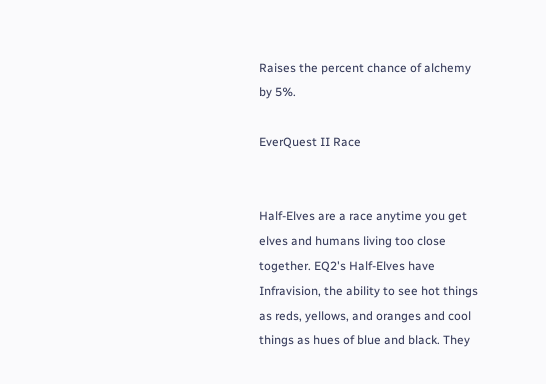Raises the percent chance of alchemy by 5%.

EverQuest II Race


Half-Elves are a race anytime you get elves and humans living too close together. EQ2's Half-Elves have Infravision, the ability to see hot things as reds, yellows, and oranges and cool things as hues of blue and black. They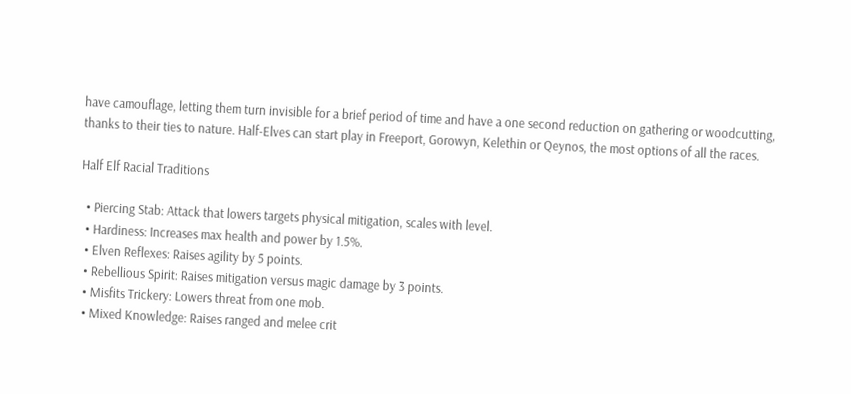have camouflage, letting them turn invisible for a brief period of time and have a one second reduction on gathering or woodcutting, thanks to their ties to nature. Half-Elves can start play in Freeport, Gorowyn, Kelethin or Qeynos, the most options of all the races.

Half Elf Racial Traditions

  • Piercing Stab: Attack that lowers targets physical mitigation, scales with level.
  • Hardiness: Increases max health and power by 1.5%.
  • Elven Reflexes: Raises agility by 5 points.
  • Rebellious Spirit: Raises mitigation versus magic damage by 3 points.
  • Misfits Trickery: Lowers threat from one mob.
  • Mixed Knowledge: Raises ranged and melee crit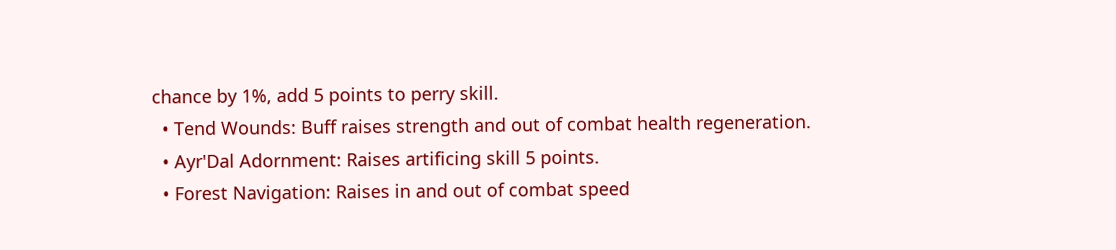chance by 1%, add 5 points to perry skill.
  • Tend Wounds: Buff raises strength and out of combat health regeneration.
  • Ayr'Dal Adornment: Raises artificing skill 5 points.
  • Forest Navigation: Raises in and out of combat speed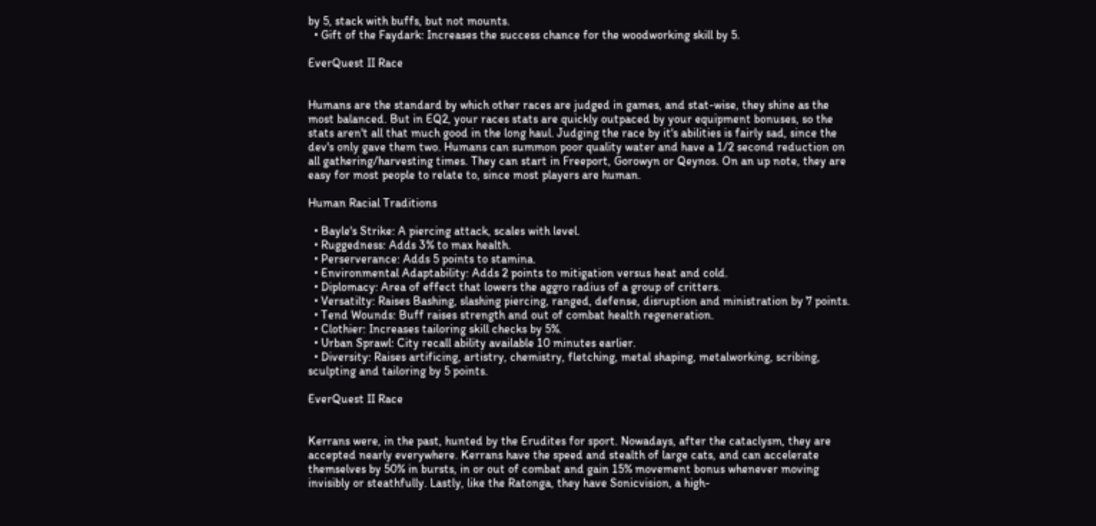by 5, stack with buffs, but not mounts.
  • Gift of the Faydark: Increases the success chance for the woodworking skill by 5.

EverQuest II Race


Humans are the standard by which other races are judged in games, and stat-wise, they shine as the most balanced. But in EQ2, your races stats are quickly outpaced by your equipment bonuses, so the stats aren't all that much good in the long haul. Judging the race by it's abilities is fairly sad, since the dev's only gave them two. Humans can summon poor quality water and have a 1/2 second reduction on all gathering/harvesting times. They can start in Freeport, Gorowyn or Qeynos. On an up note, they are easy for most people to relate to, since most players are human.

Human Racial Traditions

  • Bayle's Strike: A piercing attack, scales with level.
  • Ruggedness: Adds 3% to max health.
  • Perserverance: Adds 5 points to stamina.
  • Environmental Adaptability: Adds 2 points to mitigation versus heat and cold.
  • Diplomacy: Area of effect that lowers the aggro radius of a group of critters.
  • Versatilty: Raises Bashing, slashing piercing, ranged, defense, disruption and ministration by 7 points.
  • Tend Wounds: Buff raises strength and out of combat health regeneration.
  • Clothier: Increases tailoring skill checks by 5%.
  • Urban Sprawl: City recall ability available 10 minutes earlier.
  • Diversity: Raises artificing, artistry, chemistry, fletching, metal shaping, metalworking, scribing, sculpting and tailoring by 5 points.

EverQuest II Race


Kerrans were, in the past, hunted by the Erudites for sport. Nowadays, after the cataclysm, they are accepted nearly everywhere. Kerrans have the speed and stealth of large cats, and can accelerate themselves by 50% in bursts, in or out of combat and gain 15% movement bonus whenever moving invisibly or steathfully. Lastly, like the Ratonga, they have Sonicvision, a high-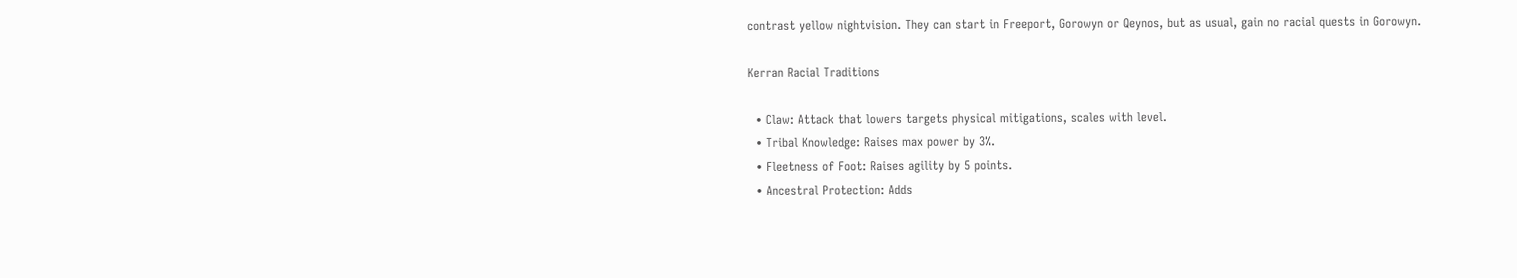contrast yellow nightvision. They can start in Freeport, Gorowyn or Qeynos, but as usual, gain no racial quests in Gorowyn.

Kerran Racial Traditions

  • Claw: Attack that lowers targets physical mitigations, scales with level.
  • Tribal Knowledge: Raises max power by 3%.
  • Fleetness of Foot: Raises agility by 5 points.
  • Ancestral Protection: Adds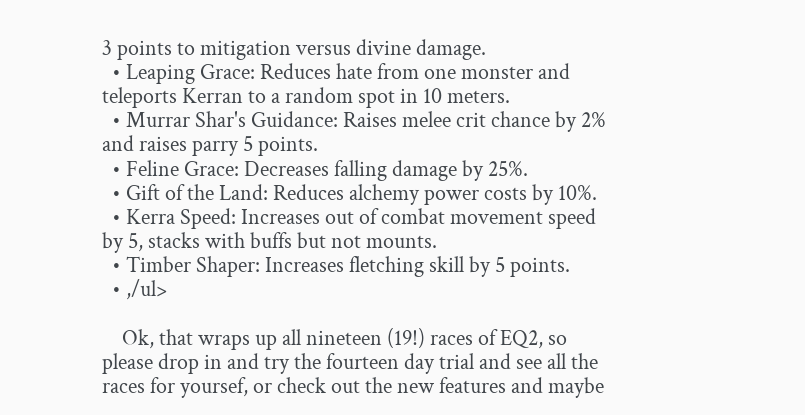3 points to mitigation versus divine damage.
  • Leaping Grace: Reduces hate from one monster and teleports Kerran to a random spot in 10 meters.
  • Murrar Shar's Guidance: Raises melee crit chance by 2% and raises parry 5 points.
  • Feline Grace: Decreases falling damage by 25%.
  • Gift of the Land: Reduces alchemy power costs by 10%.
  • Kerra Speed: Increases out of combat movement speed by 5, stacks with buffs but not mounts.
  • Timber Shaper: Increases fletching skill by 5 points.
  • ,/ul>

    Ok, that wraps up all nineteen (19!) races of EQ2, so please drop in and try the fourteen day trial and see all the races for yoursef, or check out the new features and maybe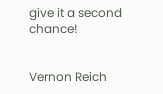give it a second chance!


Vernon Reich